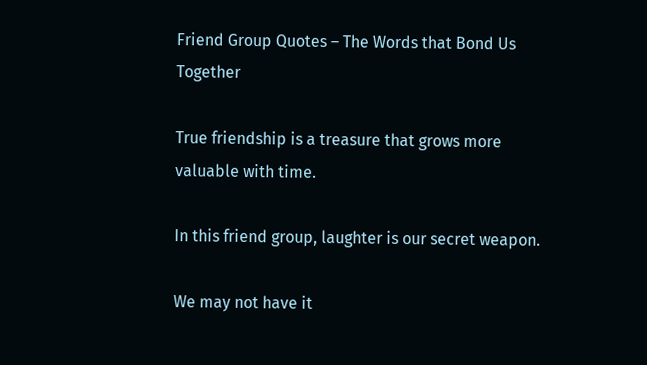Friend Group Quotes – The Words that Bond Us Together

True friendship is a treasure that grows more valuable with time.

In this friend group, laughter is our secret weapon.

We may not have it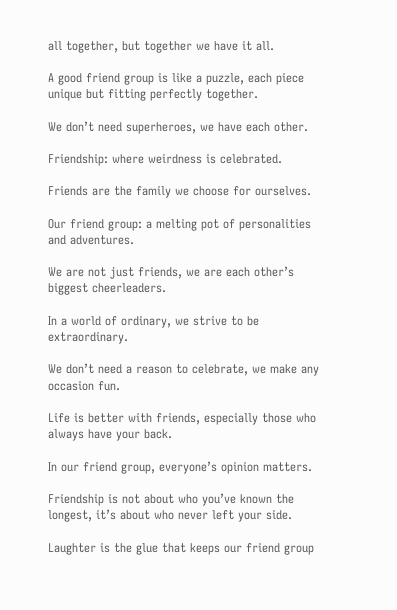all together, but together we have it all.

A good friend group is like a puzzle, each piece unique but fitting perfectly together.

We don’t need superheroes, we have each other.

Friendship: where weirdness is celebrated.

Friends are the family we choose for ourselves.

Our friend group: a melting pot of personalities and adventures.

We are not just friends, we are each other’s biggest cheerleaders.

In a world of ordinary, we strive to be extraordinary.

We don’t need a reason to celebrate, we make any occasion fun.

Life is better with friends, especially those who always have your back.

In our friend group, everyone’s opinion matters.

Friendship is not about who you’ve known the longest, it’s about who never left your side.

Laughter is the glue that keeps our friend group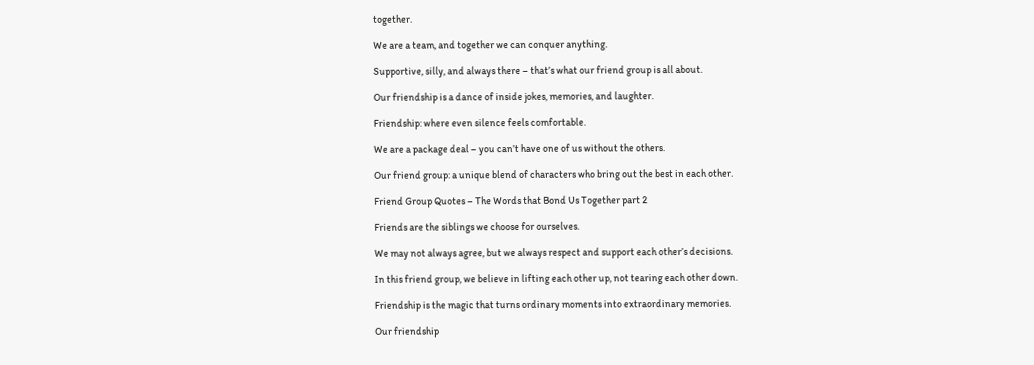together.

We are a team, and together we can conquer anything.

Supportive, silly, and always there – that’s what our friend group is all about.

Our friendship is a dance of inside jokes, memories, and laughter.

Friendship: where even silence feels comfortable.

We are a package deal – you can’t have one of us without the others.

Our friend group: a unique blend of characters who bring out the best in each other.

Friend Group Quotes – The Words that Bond Us Together part 2

Friends are the siblings we choose for ourselves.

We may not always agree, but we always respect and support each other’s decisions.

In this friend group, we believe in lifting each other up, not tearing each other down.

Friendship is the magic that turns ordinary moments into extraordinary memories.

Our friendship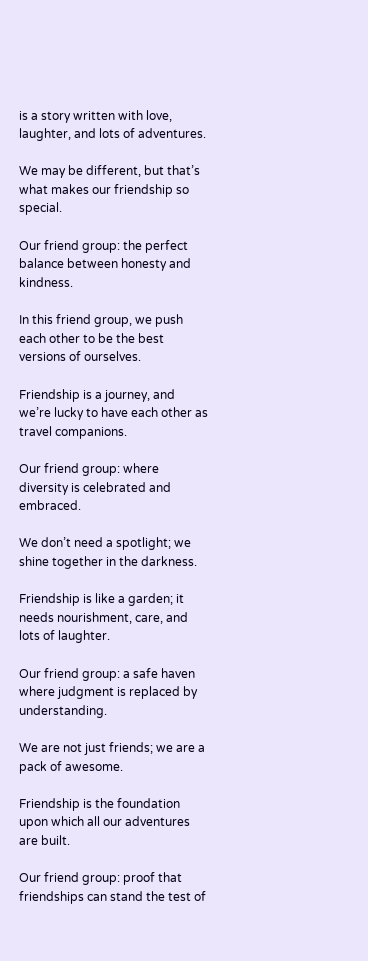is a story written with love, laughter, and lots of adventures.

We may be different, but that’s what makes our friendship so special.

Our friend group: the perfect balance between honesty and kindness.

In this friend group, we push each other to be the best versions of ourselves.

Friendship is a journey, and we’re lucky to have each other as travel companions.

Our friend group: where diversity is celebrated and embraced.

We don’t need a spotlight; we shine together in the darkness.

Friendship is like a garden; it needs nourishment, care, and lots of laughter.

Our friend group: a safe haven where judgment is replaced by understanding.

We are not just friends; we are a pack of awesome.

Friendship is the foundation upon which all our adventures are built.

Our friend group: proof that friendships can stand the test of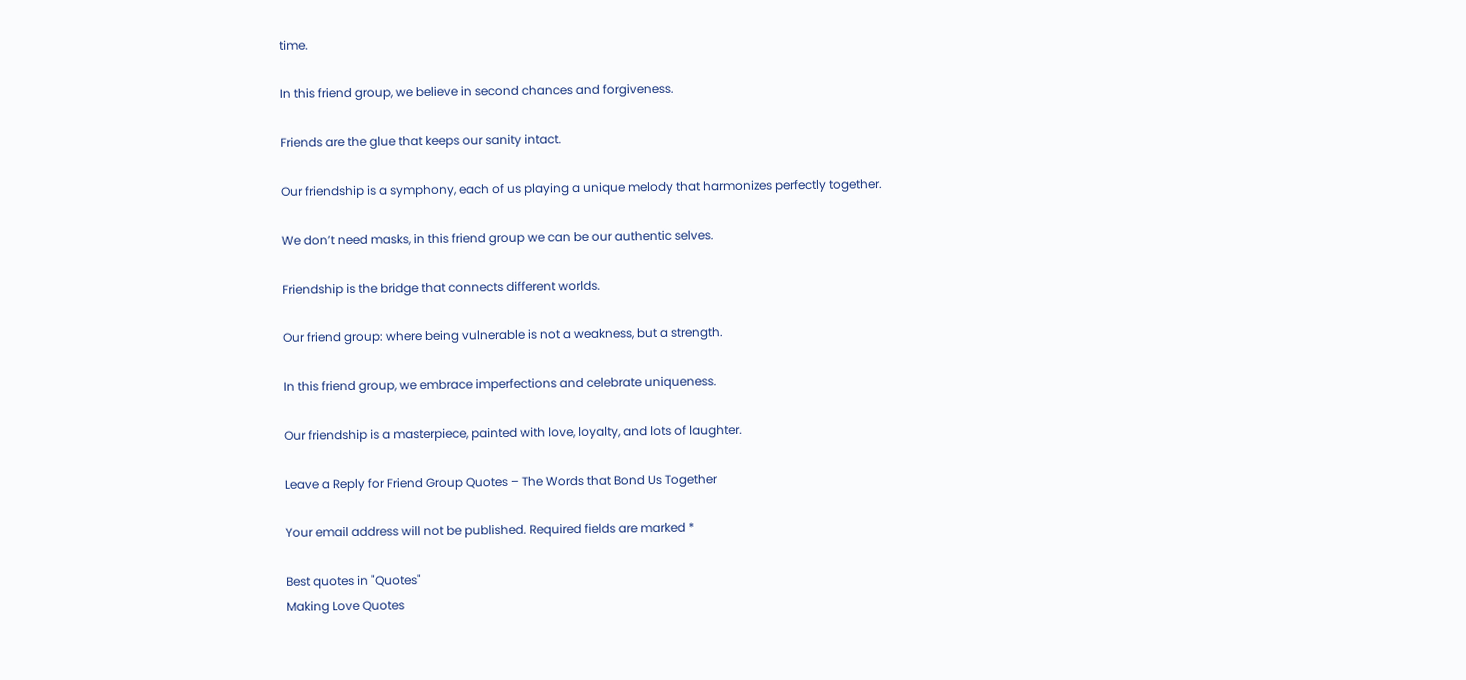time.

In this friend group, we believe in second chances and forgiveness.

Friends are the glue that keeps our sanity intact.

Our friendship is a symphony, each of us playing a unique melody that harmonizes perfectly together.

We don’t need masks, in this friend group we can be our authentic selves.

Friendship is the bridge that connects different worlds.

Our friend group: where being vulnerable is not a weakness, but a strength.

In this friend group, we embrace imperfections and celebrate uniqueness.

Our friendship is a masterpiece, painted with love, loyalty, and lots of laughter.

Leave a Reply for Friend Group Quotes – The Words that Bond Us Together

Your email address will not be published. Required fields are marked *

Best quotes in "Quotes"
Making Love Quotes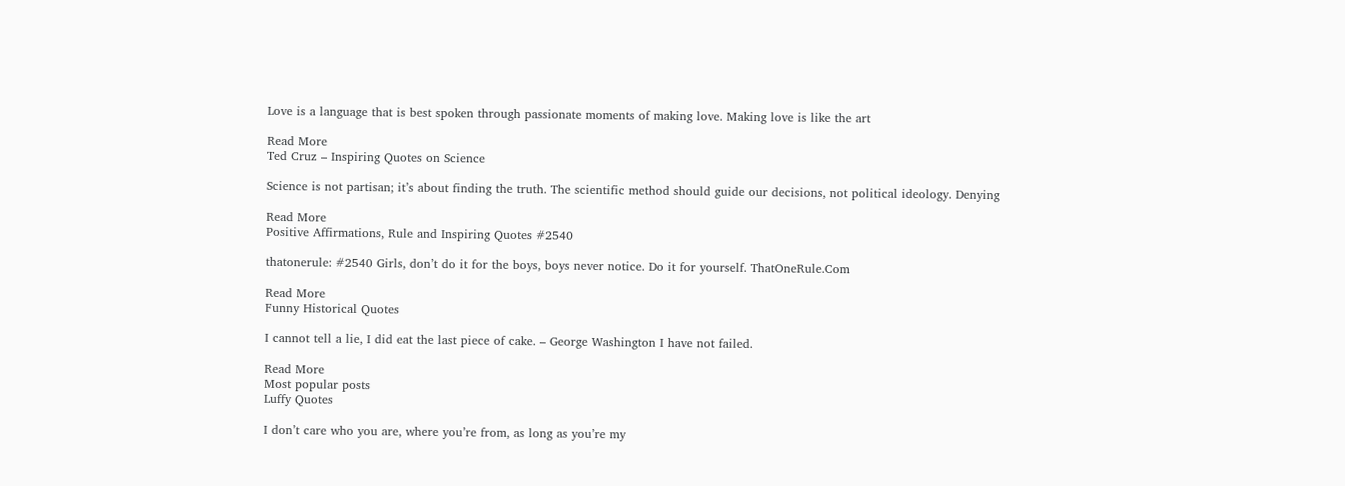Love is a language that is best spoken through passionate moments of making love. Making love is like the art

Read More
Ted Cruz – Inspiring Quotes on Science

Science is not partisan; it’s about finding the truth. The scientific method should guide our decisions, not political ideology. Denying

Read More
Positive Affirmations, Rule and Inspiring Quotes #2540

thatonerule: #2540 Girls, don’t do it for the boys, boys never notice. Do it for yourself. ThatOneRule.Com

Read More
Funny Historical Quotes

I cannot tell a lie, I did eat the last piece of cake. – George Washington I have not failed.

Read More
Most popular posts
Luffy Quotes

I don’t care who you are, where you’re from, as long as you’re my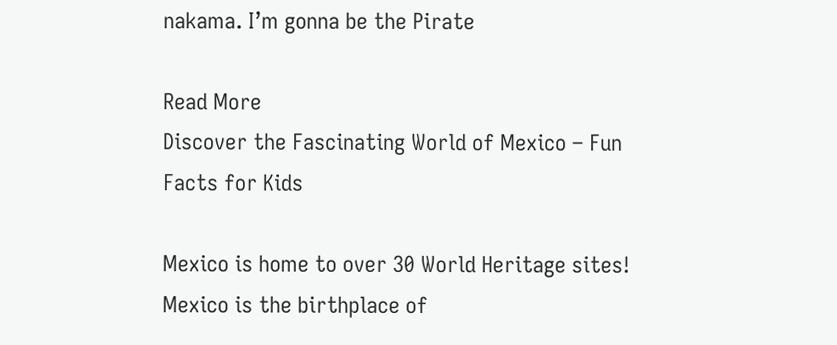nakama. I’m gonna be the Pirate

Read More
Discover the Fascinating World of Mexico – Fun Facts for Kids

Mexico is home to over 30 World Heritage sites! Mexico is the birthplace of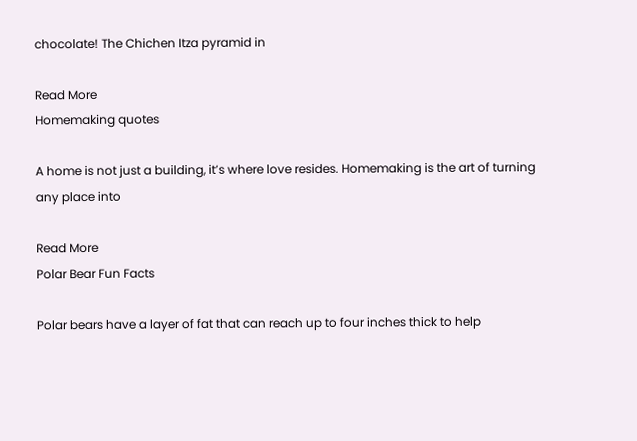chocolate! The Chichen Itza pyramid in

Read More
Homemaking quotes

A home is not just a building, it’s where love resides. Homemaking is the art of turning any place into

Read More
Polar Bear Fun Facts

Polar bears have a layer of fat that can reach up to four inches thick to help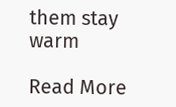them stay warm

Read More